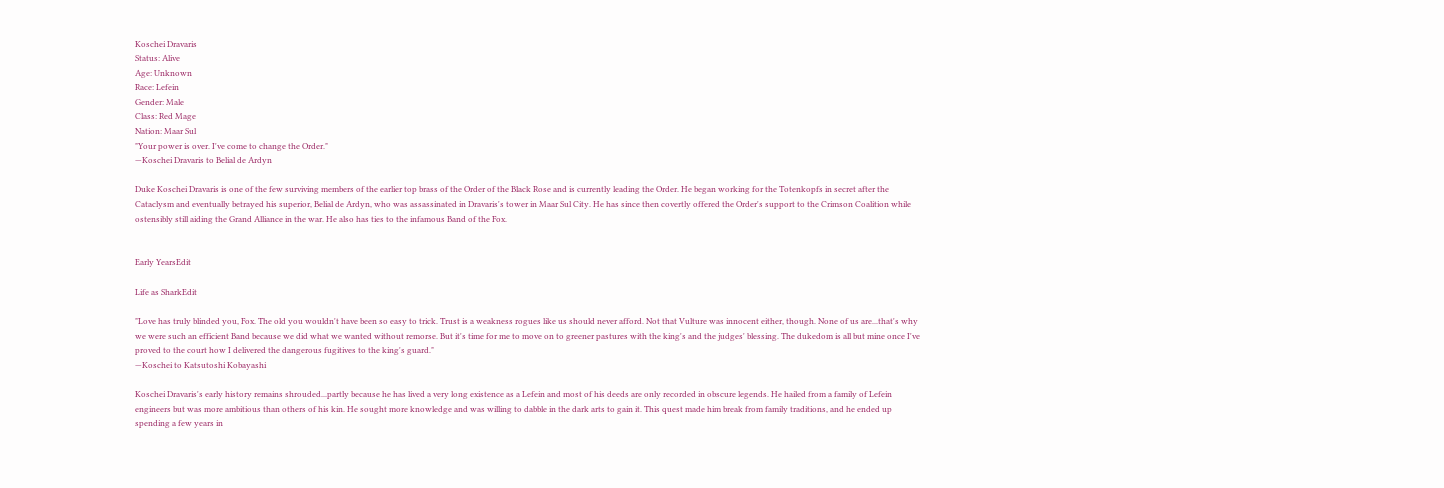Koschei Dravaris
Status: Alive
Age: Unknown
Race: Lefein
Gender: Male
Class: Red Mage
Nation: Maar Sul
"Your power is over. I've come to change the Order."
—Koschei Dravaris to Belial de Ardyn

Duke Koschei Dravaris is one of the few surviving members of the earlier top brass of the Order of the Black Rose and is currently leading the Order. He began working for the Totenkopfs in secret after the Cataclysm and eventually betrayed his superior, Belial de Ardyn, who was assassinated in Dravaris's tower in Maar Sul City. He has since then covertly offered the Order's support to the Crimson Coalition while ostensibly still aiding the Grand Alliance in the war. He also has ties to the infamous Band of the Fox.


Early YearsEdit

Life as SharkEdit

"Love has truly blinded you, Fox. The old you wouldn't have been so easy to trick. Trust is a weakness rogues like us should never afford. Not that Vulture was innocent either, though. None of us are...that's why we were such an efficient Band because we did what we wanted without remorse. But it's time for me to move on to greener pastures with the king's and the judges' blessing. The dukedom is all but mine once I've proved to the court how I delivered the dangerous fugitives to the king's guard."
—Koschei to Katsutoshi Kobayashi

Koschei Dravaris's early history remains shrouded...partly because he has lived a very long existence as a Lefein and most of his deeds are only recorded in obscure legends. He hailed from a family of Lefein engineers but was more ambitious than others of his kin. He sought more knowledge and was willing to dabble in the dark arts to gain it. This quest made him break from family traditions, and he ended up spending a few years in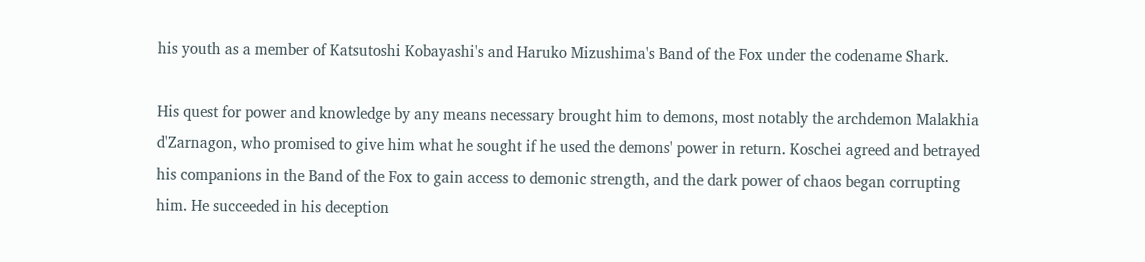his youth as a member of Katsutoshi Kobayashi's and Haruko Mizushima's Band of the Fox under the codename Shark.

His quest for power and knowledge by any means necessary brought him to demons, most notably the archdemon Malakhia d'Zarnagon, who promised to give him what he sought if he used the demons' power in return. Koschei agreed and betrayed his companions in the Band of the Fox to gain access to demonic strength, and the dark power of chaos began corrupting him. He succeeded in his deception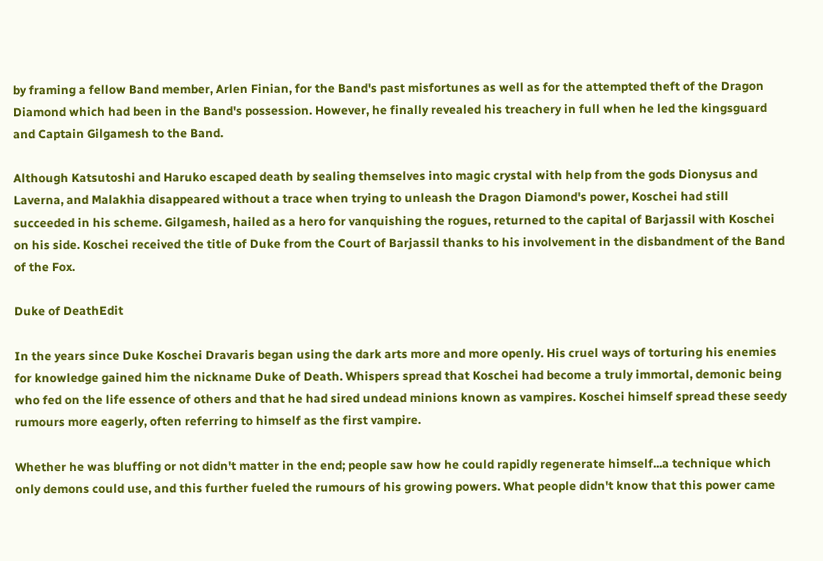by framing a fellow Band member, Arlen Finian, for the Band's past misfortunes as well as for the attempted theft of the Dragon Diamond which had been in the Band's possession. However, he finally revealed his treachery in full when he led the kingsguard and Captain Gilgamesh to the Band.

Although Katsutoshi and Haruko escaped death by sealing themselves into magic crystal with help from the gods Dionysus and Laverna, and Malakhia disappeared without a trace when trying to unleash the Dragon Diamond's power, Koschei had still succeeded in his scheme. Gilgamesh, hailed as a hero for vanquishing the rogues, returned to the capital of Barjassil with Koschei on his side. Koschei received the title of Duke from the Court of Barjassil thanks to his involvement in the disbandment of the Band of the Fox.

Duke of DeathEdit

In the years since Duke Koschei Dravaris began using the dark arts more and more openly. His cruel ways of torturing his enemies for knowledge gained him the nickname Duke of Death. Whispers spread that Koschei had become a truly immortal, demonic being who fed on the life essence of others and that he had sired undead minions known as vampires. Koschei himself spread these seedy rumours more eagerly, often referring to himself as the first vampire.

Whether he was bluffing or not didn't matter in the end; people saw how he could rapidly regenerate himself...a technique which only demons could use, and this further fueled the rumours of his growing powers. What people didn't know that this power came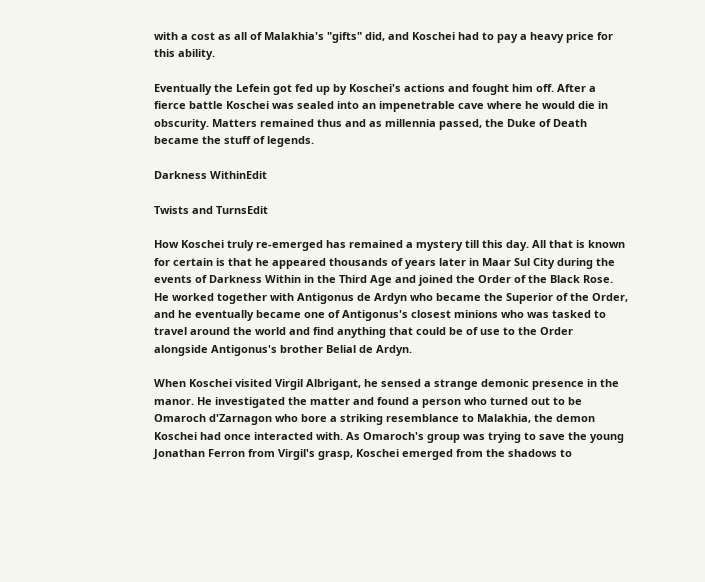with a cost as all of Malakhia's "gifts" did, and Koschei had to pay a heavy price for this ability.

Eventually the Lefein got fed up by Koschei's actions and fought him off. After a fierce battle Koschei was sealed into an impenetrable cave where he would die in obscurity. Matters remained thus and as millennia passed, the Duke of Death became the stuff of legends.

Darkness WithinEdit

Twists and TurnsEdit

How Koschei truly re-emerged has remained a mystery till this day. All that is known for certain is that he appeared thousands of years later in Maar Sul City during the events of Darkness Within in the Third Age and joined the Order of the Black Rose. He worked together with Antigonus de Ardyn who became the Superior of the Order, and he eventually became one of Antigonus's closest minions who was tasked to travel around the world and find anything that could be of use to the Order alongside Antigonus's brother Belial de Ardyn.

When Koschei visited Virgil Albrigant, he sensed a strange demonic presence in the manor. He investigated the matter and found a person who turned out to be Omaroch d'Zarnagon who bore a striking resemblance to Malakhia, the demon Koschei had once interacted with. As Omaroch's group was trying to save the young Jonathan Ferron from Virgil's grasp, Koschei emerged from the shadows to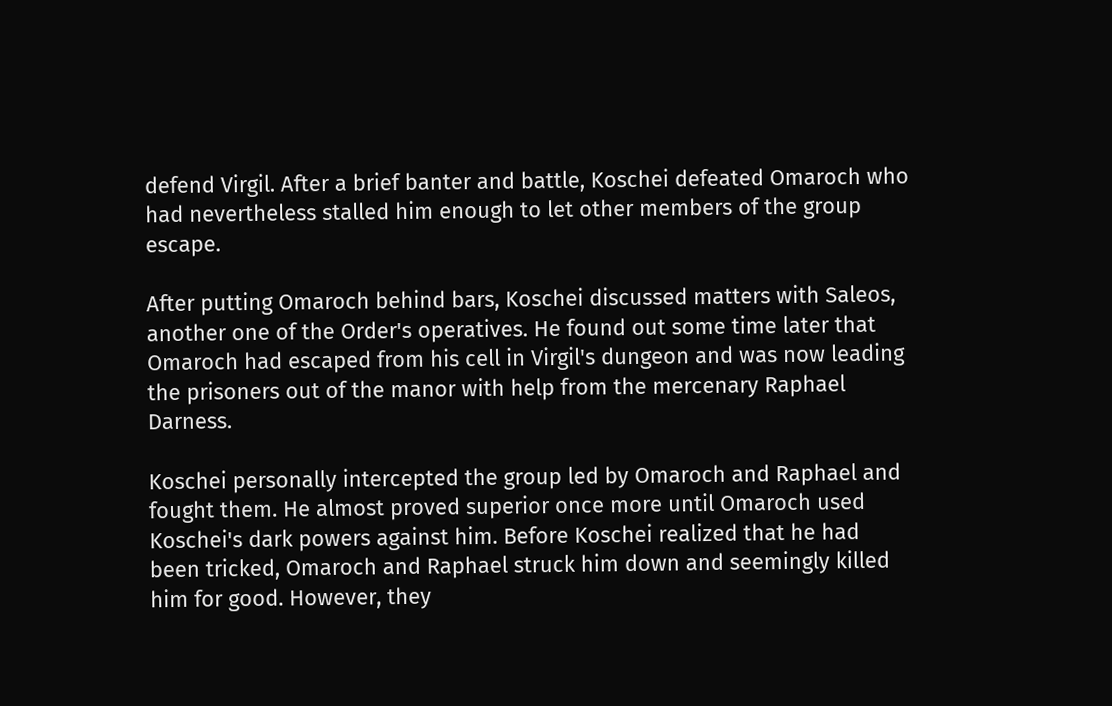defend Virgil. After a brief banter and battle, Koschei defeated Omaroch who had nevertheless stalled him enough to let other members of the group escape.

After putting Omaroch behind bars, Koschei discussed matters with Saleos, another one of the Order's operatives. He found out some time later that Omaroch had escaped from his cell in Virgil's dungeon and was now leading the prisoners out of the manor with help from the mercenary Raphael Darness.

Koschei personally intercepted the group led by Omaroch and Raphael and fought them. He almost proved superior once more until Omaroch used Koschei's dark powers against him. Before Koschei realized that he had been tricked, Omaroch and Raphael struck him down and seemingly killed him for good. However, they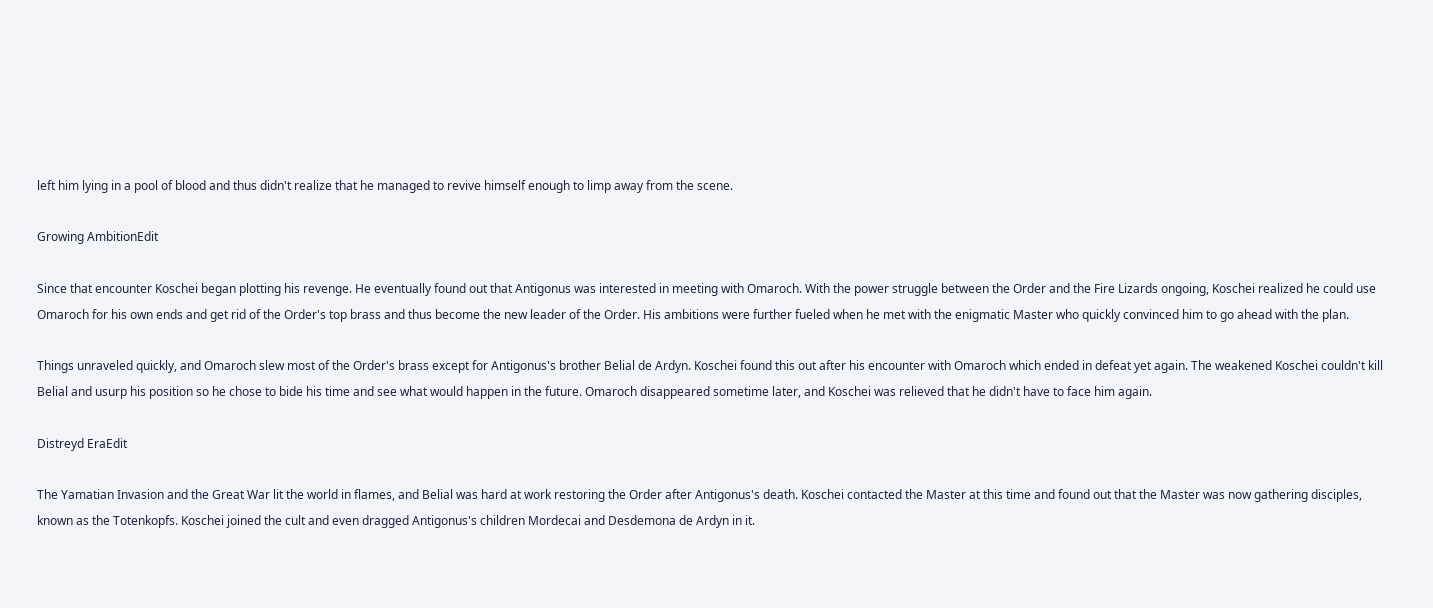left him lying in a pool of blood and thus didn't realize that he managed to revive himself enough to limp away from the scene.

Growing AmbitionEdit

Since that encounter Koschei began plotting his revenge. He eventually found out that Antigonus was interested in meeting with Omaroch. With the power struggle between the Order and the Fire Lizards ongoing, Koschei realized he could use Omaroch for his own ends and get rid of the Order's top brass and thus become the new leader of the Order. His ambitions were further fueled when he met with the enigmatic Master who quickly convinced him to go ahead with the plan.

Things unraveled quickly, and Omaroch slew most of the Order's brass except for Antigonus's brother Belial de Ardyn. Koschei found this out after his encounter with Omaroch which ended in defeat yet again. The weakened Koschei couldn't kill Belial and usurp his position so he chose to bide his time and see what would happen in the future. Omaroch disappeared sometime later, and Koschei was relieved that he didn't have to face him again.

Distreyd EraEdit

The Yamatian Invasion and the Great War lit the world in flames, and Belial was hard at work restoring the Order after Antigonus's death. Koschei contacted the Master at this time and found out that the Master was now gathering disciples, known as the Totenkopfs. Koschei joined the cult and even dragged Antigonus's children Mordecai and Desdemona de Ardyn in it.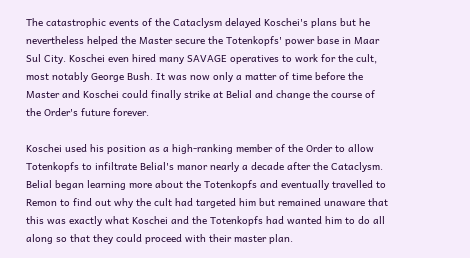The catastrophic events of the Cataclysm delayed Koschei's plans but he nevertheless helped the Master secure the Totenkopfs' power base in Maar Sul City. Koschei even hired many SAVAGE operatives to work for the cult, most notably George Bush. It was now only a matter of time before the Master and Koschei could finally strike at Belial and change the course of the Order's future forever.

Koschei used his position as a high-ranking member of the Order to allow Totenkopfs to infiltrate Belial's manor nearly a decade after the Cataclysm. Belial began learning more about the Totenkopfs and eventually travelled to Remon to find out why the cult had targeted him but remained unaware that this was exactly what Koschei and the Totenkopfs had wanted him to do all along so that they could proceed with their master plan.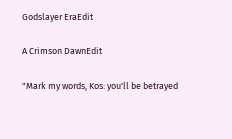Godslayer EraEdit

A Crimson DawnEdit

"Mark my words, Kos: you'll be betrayed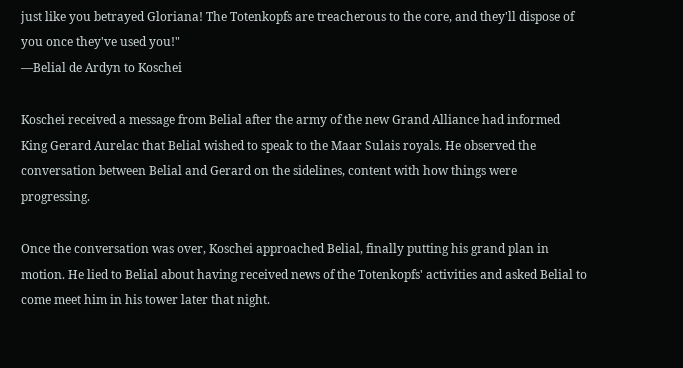just like you betrayed Gloriana! The Totenkopfs are treacherous to the core, and they'll dispose of you once they've used you!"
—Belial de Ardyn to Koschei

Koschei received a message from Belial after the army of the new Grand Alliance had informed King Gerard Aurelac that Belial wished to speak to the Maar Sulais royals. He observed the conversation between Belial and Gerard on the sidelines, content with how things were progressing.

Once the conversation was over, Koschei approached Belial, finally putting his grand plan in motion. He lied to Belial about having received news of the Totenkopfs' activities and asked Belial to come meet him in his tower later that night.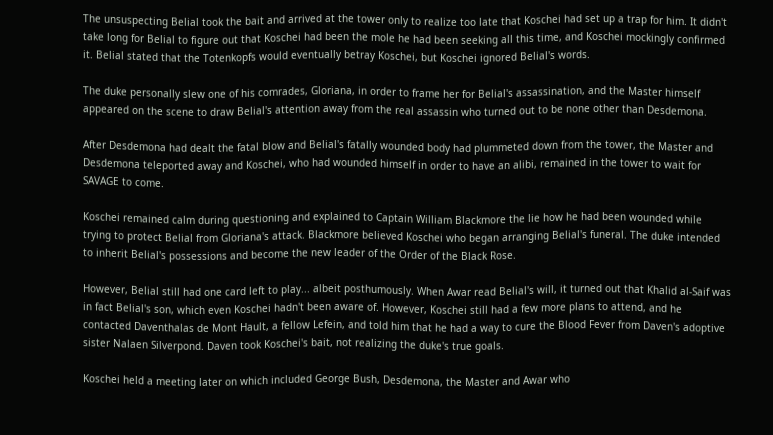The unsuspecting Belial took the bait and arrived at the tower only to realize too late that Koschei had set up a trap for him. It didn't take long for Belial to figure out that Koschei had been the mole he had been seeking all this time, and Koschei mockingly confirmed it. Belial stated that the Totenkopfs would eventually betray Koschei, but Koschei ignored Belial's words.

The duke personally slew one of his comrades, Gloriana, in order to frame her for Belial's assassination, and the Master himself appeared on the scene to draw Belial's attention away from the real assassin who turned out to be none other than Desdemona.

After Desdemona had dealt the fatal blow and Belial's fatally wounded body had plummeted down from the tower, the Master and Desdemona teleported away and Koschei, who had wounded himself in order to have an alibi, remained in the tower to wait for SAVAGE to come.

Koschei remained calm during questioning and explained to Captain William Blackmore the lie how he had been wounded while trying to protect Belial from Gloriana's attack. Blackmore believed Koschei who began arranging Belial's funeral. The duke intended to inherit Belial's possessions and become the new leader of the Order of the Black Rose.

However, Belial still had one card left to play... albeit posthumously. When Awar read Belial's will, it turned out that Khalid al-Saif was in fact Belial's son, which even Koschei hadn't been aware of. However, Koschei still had a few more plans to attend, and he contacted Daventhalas de Mont Hault, a fellow Lefein, and told him that he had a way to cure the Blood Fever from Daven's adoptive sister Nalaen Silverpond. Daven took Koschei's bait, not realizing the duke's true goals.

Koschei held a meeting later on which included George Bush, Desdemona, the Master and Awar who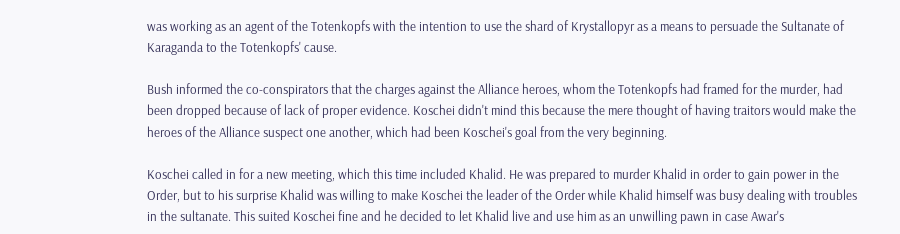was working as an agent of the Totenkopfs with the intention to use the shard of Krystallopyr as a means to persuade the Sultanate of Karaganda to the Totenkopfs' cause.

Bush informed the co-conspirators that the charges against the Alliance heroes, whom the Totenkopfs had framed for the murder, had been dropped because of lack of proper evidence. Koschei didn't mind this because the mere thought of having traitors would make the heroes of the Alliance suspect one another, which had been Koschei's goal from the very beginning.

Koschei called in for a new meeting, which this time included Khalid. He was prepared to murder Khalid in order to gain power in the Order, but to his surprise Khalid was willing to make Koschei the leader of the Order while Khalid himself was busy dealing with troubles in the sultanate. This suited Koschei fine and he decided to let Khalid live and use him as an unwilling pawn in case Awar's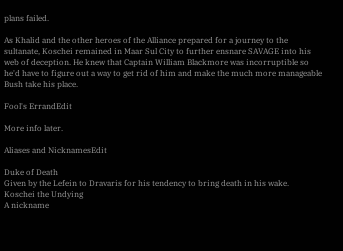plans failed.

As Khalid and the other heroes of the Alliance prepared for a journey to the sultanate, Koschei remained in Maar Sul City to further ensnare SAVAGE into his web of deception. He knew that Captain William Blackmore was incorruptible so he'd have to figure out a way to get rid of him and make the much more manageable Bush take his place.

Fool's ErrandEdit

More info later.

Aliases and NicknamesEdit

Duke of Death
Given by the Lefein to Dravaris for his tendency to bring death in his wake.
Koschei the Undying
A nickname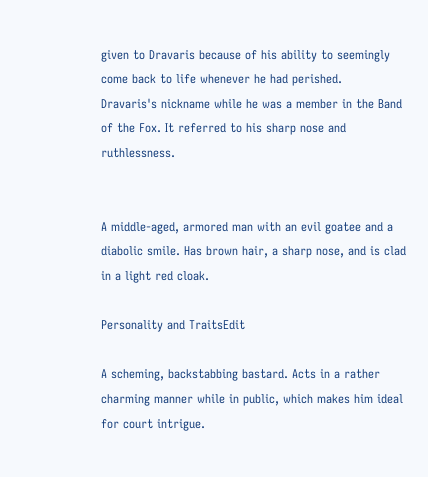given to Dravaris because of his ability to seemingly come back to life whenever he had perished.
Dravaris's nickname while he was a member in the Band of the Fox. It referred to his sharp nose and ruthlessness.


A middle-aged, armored man with an evil goatee and a diabolic smile. Has brown hair, a sharp nose, and is clad in a light red cloak.

Personality and TraitsEdit

A scheming, backstabbing bastard. Acts in a rather charming manner while in public, which makes him ideal for court intrigue.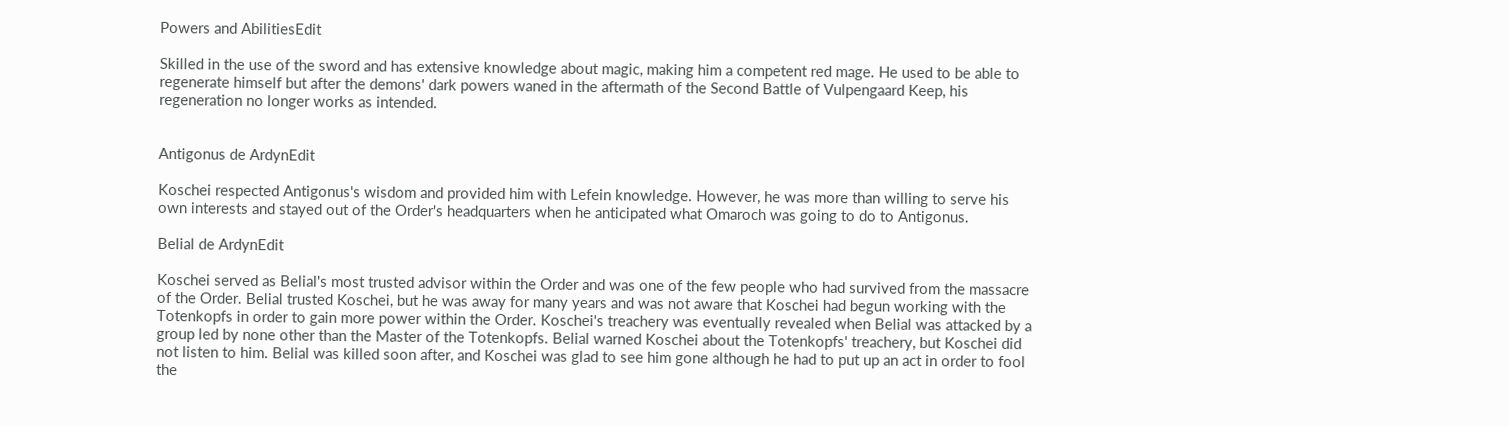Powers and AbilitiesEdit

Skilled in the use of the sword and has extensive knowledge about magic, making him a competent red mage. He used to be able to regenerate himself but after the demons' dark powers waned in the aftermath of the Second Battle of Vulpengaard Keep, his regeneration no longer works as intended.


Antigonus de ArdynEdit

Koschei respected Antigonus's wisdom and provided him with Lefein knowledge. However, he was more than willing to serve his own interests and stayed out of the Order's headquarters when he anticipated what Omaroch was going to do to Antigonus.

Belial de ArdynEdit

Koschei served as Belial's most trusted advisor within the Order and was one of the few people who had survived from the massacre of the Order. Belial trusted Koschei, but he was away for many years and was not aware that Koschei had begun working with the Totenkopfs in order to gain more power within the Order. Koschei's treachery was eventually revealed when Belial was attacked by a group led by none other than the Master of the Totenkopfs. Belial warned Koschei about the Totenkopfs' treachery, but Koschei did not listen to him. Belial was killed soon after, and Koschei was glad to see him gone although he had to put up an act in order to fool the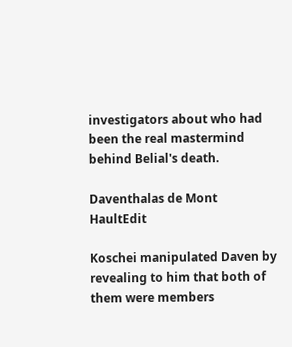investigators about who had been the real mastermind behind Belial's death.

Daventhalas de Mont HaultEdit

Koschei manipulated Daven by revealing to him that both of them were members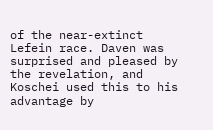of the near-extinct Lefein race. Daven was surprised and pleased by the revelation, and Koschei used this to his advantage by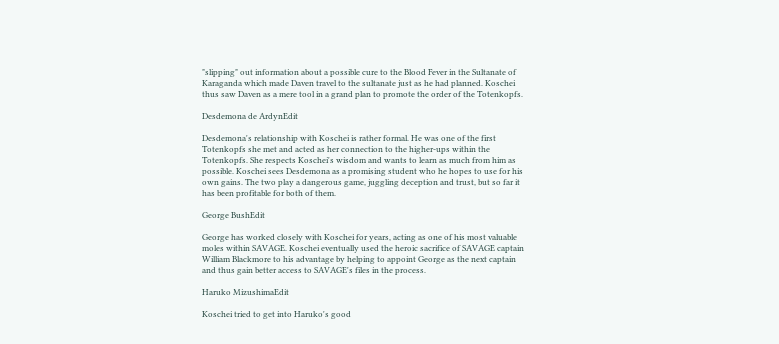"slipping" out information about a possible cure to the Blood Fever in the Sultanate of Karaganda which made Daven travel to the sultanate just as he had planned. Koschei thus saw Daven as a mere tool in a grand plan to promote the order of the Totenkopfs.

Desdemona de ArdynEdit

Desdemona's relationship with Koschei is rather formal. He was one of the first Totenkopfs she met and acted as her connection to the higher-ups within the Totenkopfs. She respects Koschei's wisdom and wants to learn as much from him as possible. Koschei sees Desdemona as a promising student who he hopes to use for his own gains. The two play a dangerous game, juggling deception and trust, but so far it has been profitable for both of them.

George BushEdit

George has worked closely with Koschei for years, acting as one of his most valuable moles within SAVAGE. Koschei eventually used the heroic sacrifice of SAVAGE captain William Blackmore to his advantage by helping to appoint George as the next captain and thus gain better access to SAVAGE's files in the process.

Haruko MizushimaEdit

Koschei tried to get into Haruko's good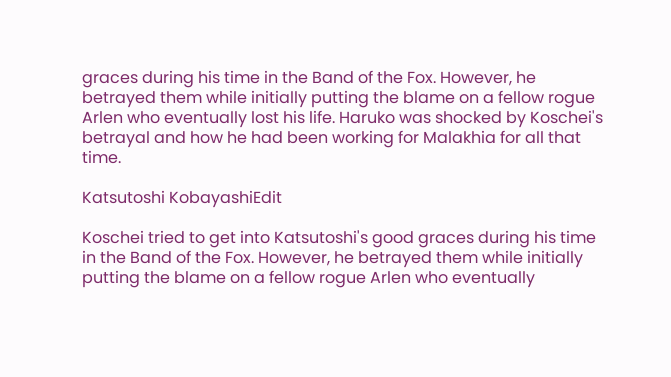graces during his time in the Band of the Fox. However, he betrayed them while initially putting the blame on a fellow rogue Arlen who eventually lost his life. Haruko was shocked by Koschei's betrayal and how he had been working for Malakhia for all that time.

Katsutoshi KobayashiEdit

Koschei tried to get into Katsutoshi's good graces during his time in the Band of the Fox. However, he betrayed them while initially putting the blame on a fellow rogue Arlen who eventually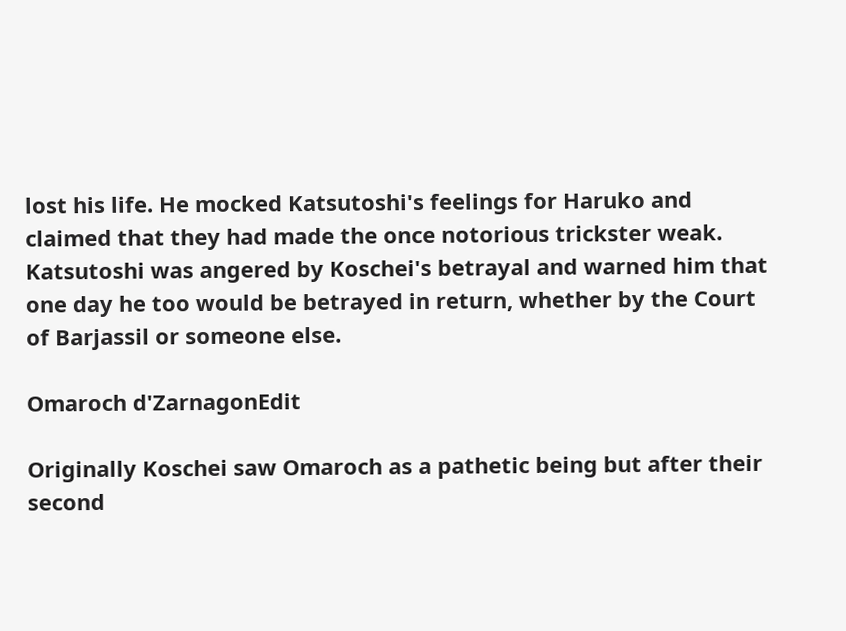lost his life. He mocked Katsutoshi's feelings for Haruko and claimed that they had made the once notorious trickster weak. Katsutoshi was angered by Koschei's betrayal and warned him that one day he too would be betrayed in return, whether by the Court of Barjassil or someone else.

Omaroch d'ZarnagonEdit

Originally Koschei saw Omaroch as a pathetic being but after their second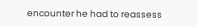encounter he had to reassess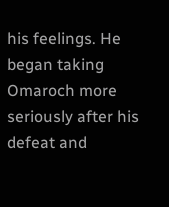his feelings. He began taking Omaroch more seriously after his defeat and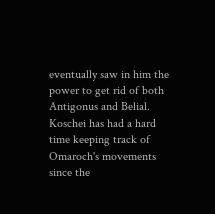eventually saw in him the power to get rid of both Antigonus and Belial. Koschei has had a hard time keeping track of Omaroch's movements since the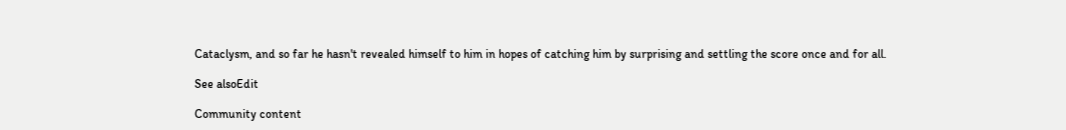Cataclysm, and so far he hasn't revealed himself to him in hopes of catching him by surprising and settling the score once and for all.

See alsoEdit

Community content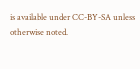is available under CC-BY-SA unless otherwise noted.